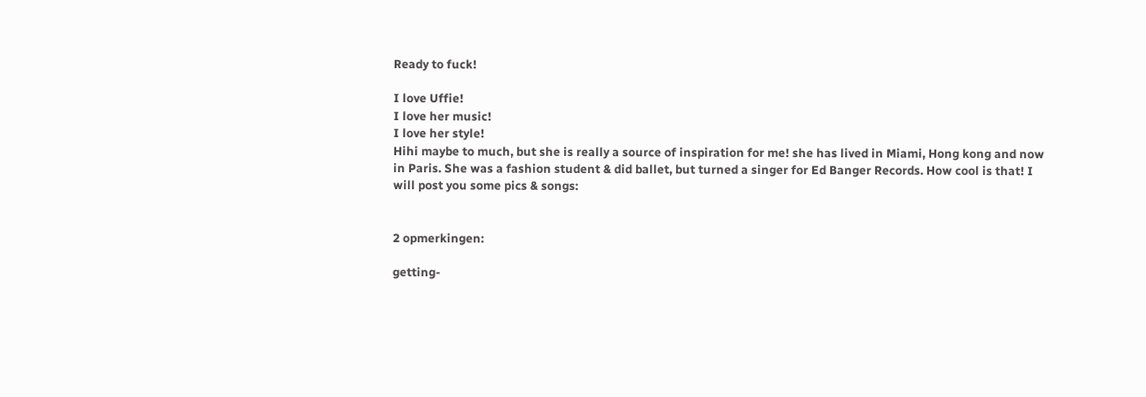Ready to fuck!

I love Uffie!
I love her music!
I love her style!
Hihi maybe to much, but she is really a source of inspiration for me! she has lived in Miami, Hong kong and now in Paris. She was a fashion student & did ballet, but turned a singer for Ed Banger Records. How cool is that! I will post you some pics & songs:


2 opmerkingen:

getting-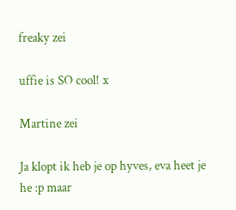freaky zei

uffie is SO cool! x

Martine zei

Ja klopt ik heb je op hyves, eva heet je he :p maar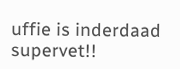uffie is inderdaad supervet!!